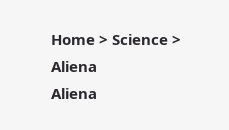Home > Science > Aliena
Aliena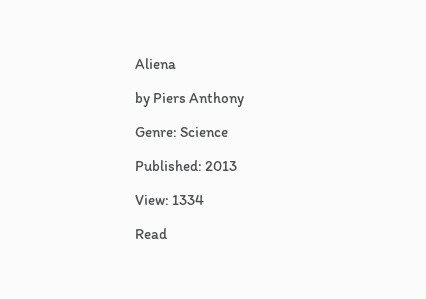Aliena

by Piers Anthony

Genre: Science

Published: 2013

View: 1334

Read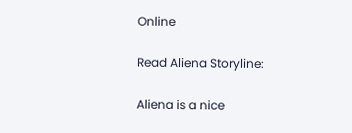Online

Read Aliena Storyline:

Aliena is a nice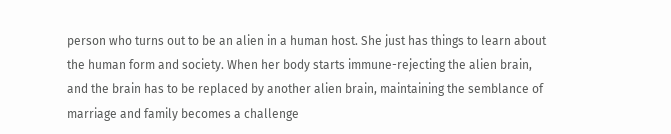person who turns out to be an alien in a human host. She just has things to learn about the human form and society. When her body starts immune-rejecting the alien brain, and the brain has to be replaced by another alien brain, maintaining the semblance of marriage and family becomes a challenge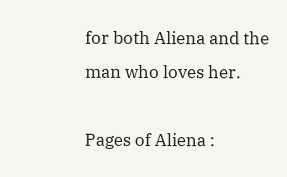for both Aliena and the man who loves her.

Pages of Aliena :